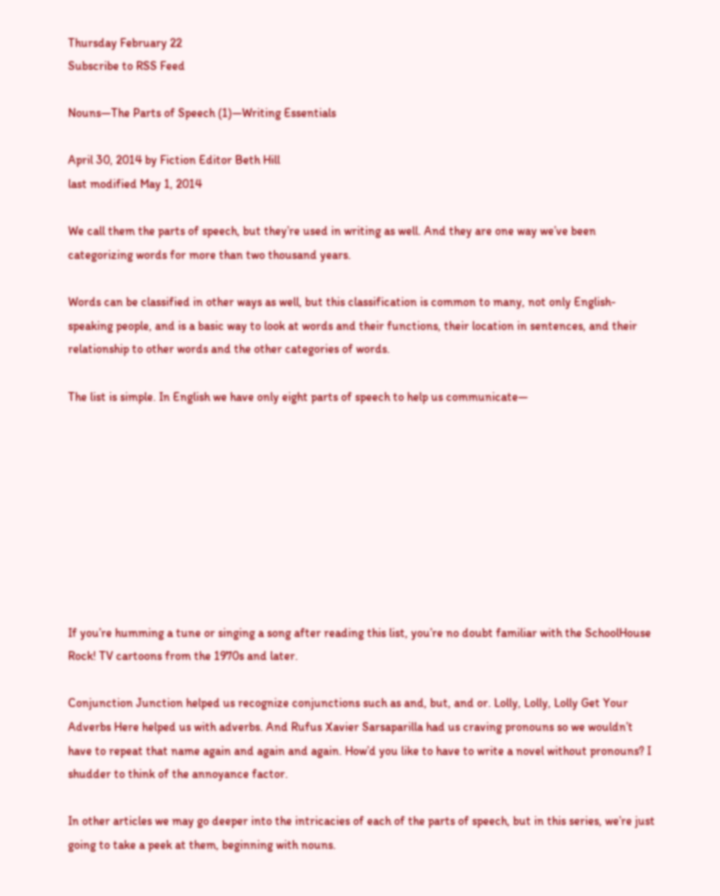Thursday February 22
Subscribe to RSS Feed

Nouns—The Parts of Speech (1)—Writing Essentials

April 30, 2014 by Fiction Editor Beth Hill
last modified May 1, 2014

We call them the parts of speech, but they’re used in writing as well. And they are one way we’ve been categorizing words for more than two thousand years.

Words can be classified in other ways as well, but this classification is common to many, not only English-speaking people, and is a basic way to look at words and their functions, their location in sentences, and their relationship to other words and the other categories of words.

The list is simple. In English we have only eight parts of speech to help us communicate—









If you’re humming a tune or singing a song after reading this list, you’re no doubt familiar with the SchoolHouse Rock! TV cartoons from the 1970s and later.

Conjunction Junction helped us recognize conjunctions such as and, but, and or. Lolly, Lolly, Lolly Get Your Adverbs Here helped us with adverbs. And Rufus Xavier Sarsaparilla had us craving pronouns so we wouldn’t have to repeat that name again and again and again. How’d you like to have to write a novel without pronouns? I shudder to think of the annoyance factor.

In other articles we may go deeper into the intricacies of each of the parts of speech, but in this series, we’re just going to take a peek at them, beginning with nouns.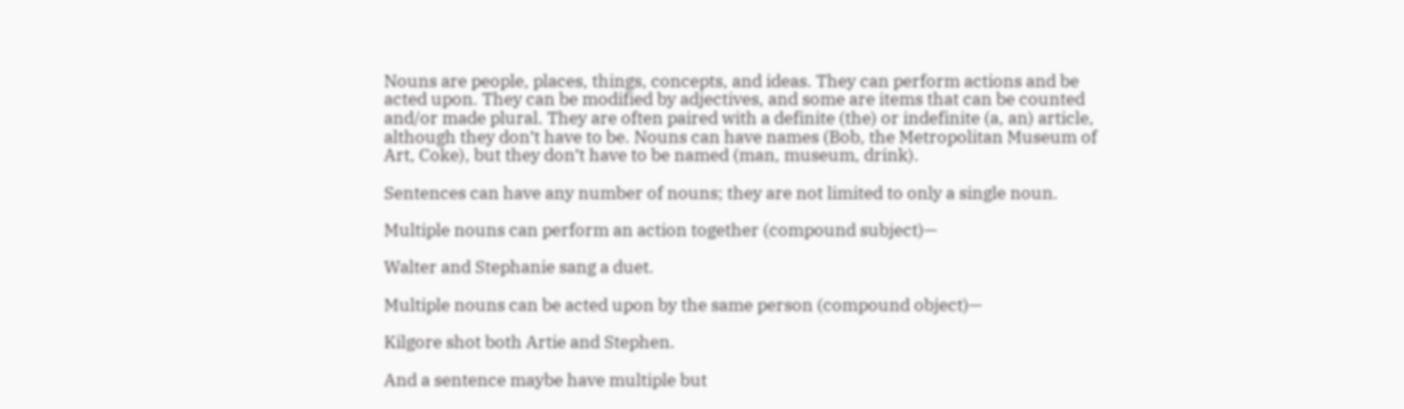Nouns are people, places, things, concepts, and ideas. They can perform actions and be acted upon. They can be modified by adjectives, and some are items that can be counted and/or made plural. They are often paired with a definite (the) or indefinite (a, an) article, although they don’t have to be. Nouns can have names (Bob, the Metropolitan Museum of Art, Coke), but they don’t have to be named (man, museum, drink).

Sentences can have any number of nouns; they are not limited to only a single noun.

Multiple nouns can perform an action together (compound subject)—

Walter and Stephanie sang a duet.

Multiple nouns can be acted upon by the same person (compound object)—

Kilgore shot both Artie and Stephen.

And a sentence maybe have multiple but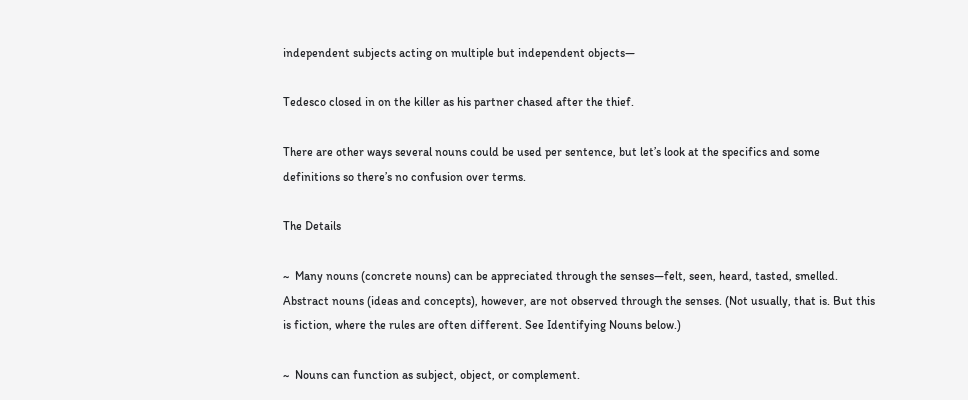independent subjects acting on multiple but independent objects—

Tedesco closed in on the killer as his partner chased after the thief.

There are other ways several nouns could be used per sentence, but let’s look at the specifics and some definitions so there’s no confusion over terms.

The Details

~  Many nouns (concrete nouns) can be appreciated through the senses—felt, seen, heard, tasted, smelled. Abstract nouns (ideas and concepts), however, are not observed through the senses. (Not usually, that is. But this is fiction, where the rules are often different. See Identifying Nouns below.)

~  Nouns can function as subject, object, or complement.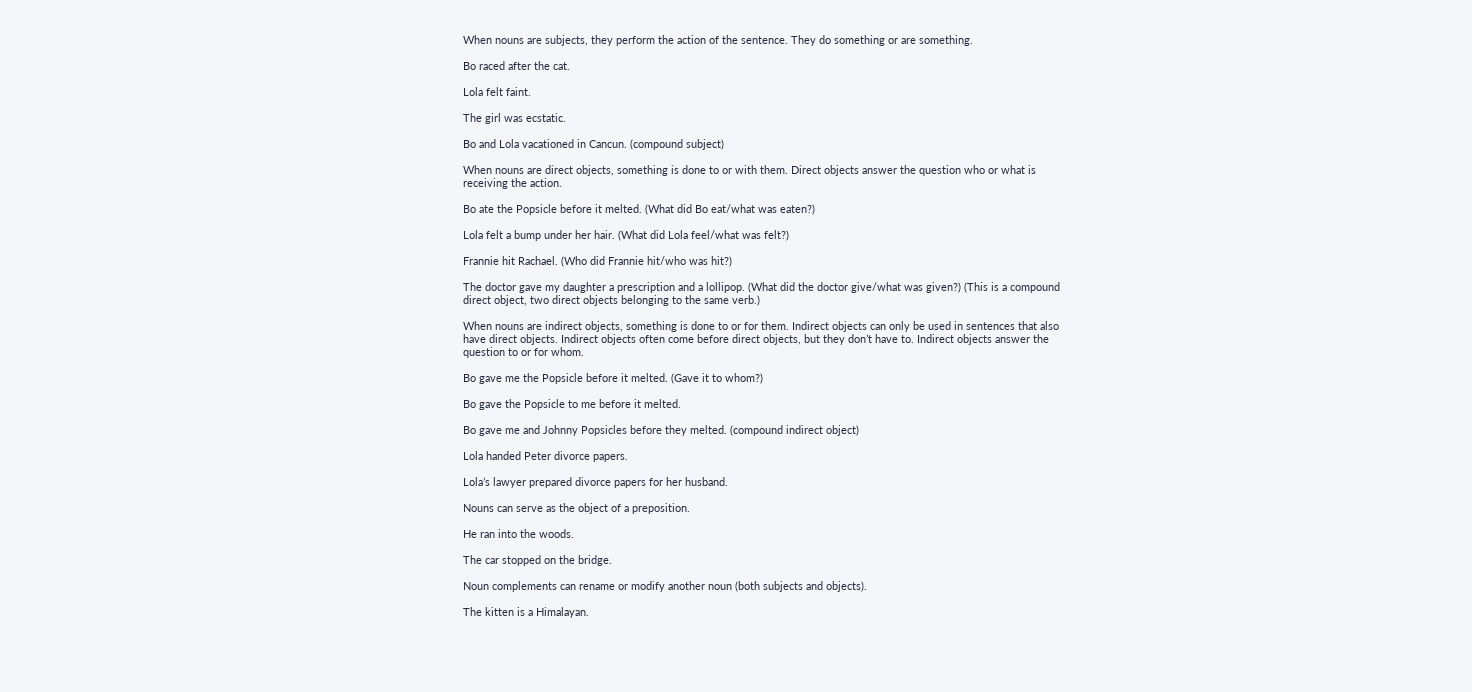When nouns are subjects, they perform the action of the sentence. They do something or are something.

Bo raced after the cat.

Lola felt faint.

The girl was ecstatic.

Bo and Lola vacationed in Cancun. (compound subject)

When nouns are direct objects, something is done to or with them. Direct objects answer the question who or what is receiving the action.

Bo ate the Popsicle before it melted. (What did Bo eat/what was eaten?)

Lola felt a bump under her hair. (What did Lola feel/what was felt?)

Frannie hit Rachael. (Who did Frannie hit/who was hit?)

The doctor gave my daughter a prescription and a lollipop. (What did the doctor give/what was given?) (This is a compound direct object, two direct objects belonging to the same verb.)

When nouns are indirect objects, something is done to or for them. Indirect objects can only be used in sentences that also have direct objects. Indirect objects often come before direct objects, but they don’t have to. Indirect objects answer the question to or for whom.

Bo gave me the Popsicle before it melted. (Gave it to whom?)

Bo gave the Popsicle to me before it melted.

Bo gave me and Johnny Popsicles before they melted. (compound indirect object)

Lola handed Peter divorce papers.

Lola’s lawyer prepared divorce papers for her husband.

Nouns can serve as the object of a preposition.

He ran into the woods.

The car stopped on the bridge.

Noun complements can rename or modify another noun (both subjects and objects).

The kitten is a Himalayan.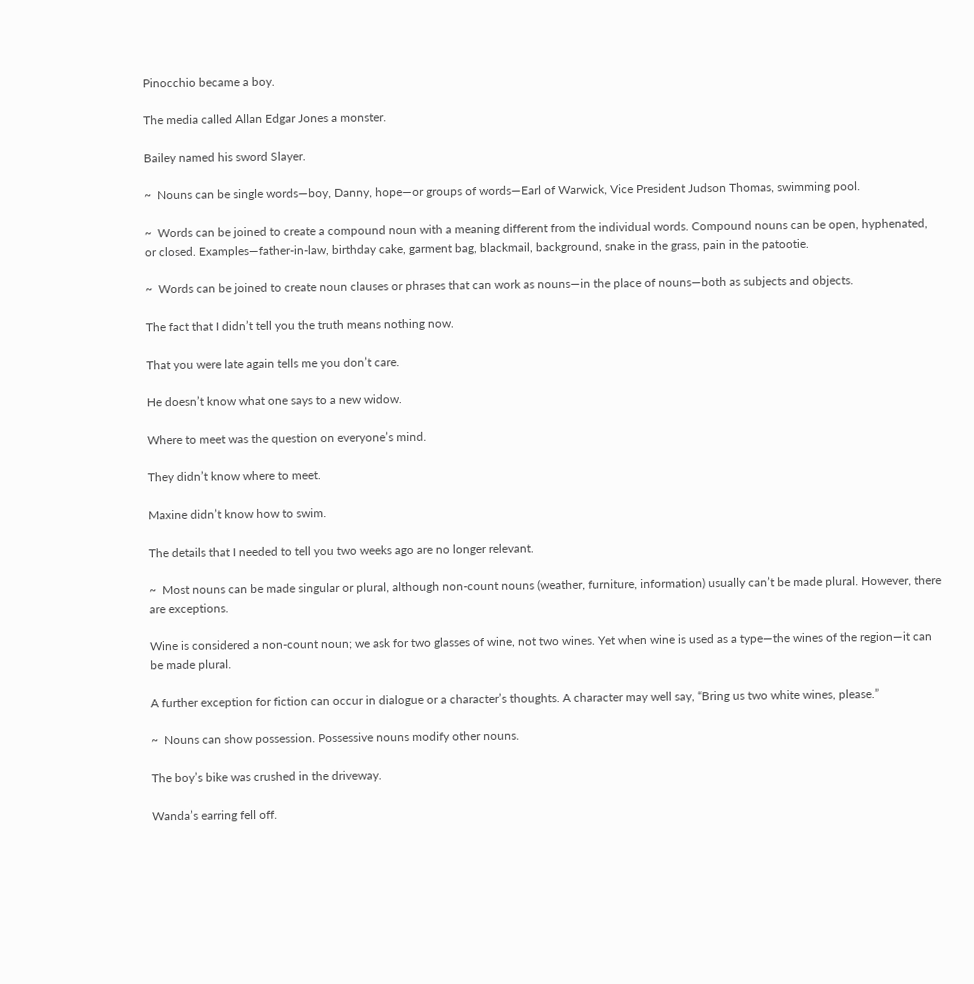Pinocchio became a boy.

The media called Allan Edgar Jones a monster.

Bailey named his sword Slayer.

~  Nouns can be single words—boy, Danny, hope—or groups of words—Earl of Warwick, Vice President Judson Thomas, swimming pool.

~  Words can be joined to create a compound noun with a meaning different from the individual words. Compound nouns can be open, hyphenated, or closed. Examples—father-in-law, birthday cake, garment bag, blackmail, background, snake in the grass, pain in the patootie.

~  Words can be joined to create noun clauses or phrases that can work as nouns—in the place of nouns—both as subjects and objects.

The fact that I didn’t tell you the truth means nothing now.

That you were late again tells me you don’t care.

He doesn’t know what one says to a new widow.

Where to meet was the question on everyone’s mind.

They didn’t know where to meet.

Maxine didn’t know how to swim.

The details that I needed to tell you two weeks ago are no longer relevant.

~  Most nouns can be made singular or plural, although non-count nouns (weather, furniture, information) usually can’t be made plural. However, there are exceptions.

Wine is considered a non-count noun; we ask for two glasses of wine, not two wines. Yet when wine is used as a type—the wines of the region—it can be made plural.

A further exception for fiction can occur in dialogue or a character’s thoughts. A character may well say, “Bring us two white wines, please.”

~  Nouns can show possession. Possessive nouns modify other nouns.

The boy’s bike was crushed in the driveway.

Wanda’s earring fell off.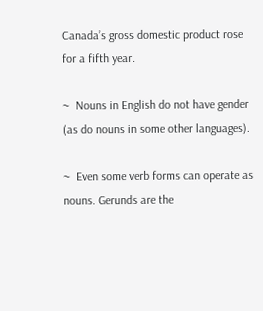Canada’s gross domestic product rose for a fifth year.

~  Nouns in English do not have gender (as do nouns in some other languages).

~  Even some verb forms can operate as nouns. Gerunds are the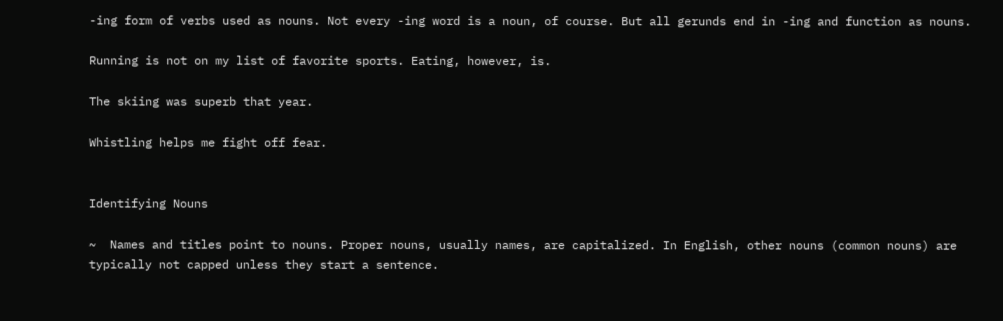-ing form of verbs used as nouns. Not every -ing word is a noun, of course. But all gerunds end in -ing and function as nouns.

Running is not on my list of favorite sports. Eating, however, is.

The skiing was superb that year.

Whistling helps me fight off fear.


Identifying Nouns

~  Names and titles point to nouns. Proper nouns, usually names, are capitalized. In English, other nouns (common nouns) are typically not capped unless they start a sentence.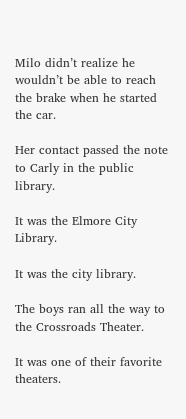Milo didn’t realize he wouldn’t be able to reach the brake when he started the car.

Her contact passed the note to Carly in the public library.

It was the Elmore City Library.

It was the city library.

The boys ran all the way to the Crossroads Theater.

It was one of their favorite theaters.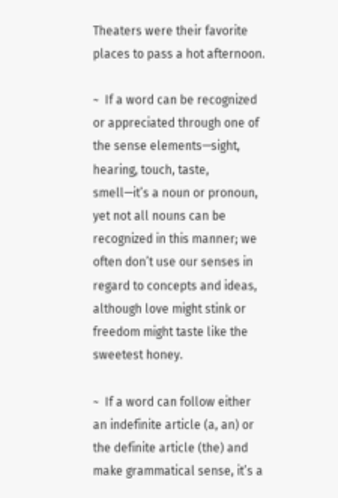Theaters were their favorite places to pass a hot afternoon.

~  If a word can be recognized or appreciated through one of the sense elements—sight, hearing, touch, taste, smell—it’s a noun or pronoun, yet not all nouns can be recognized in this manner; we often don’t use our senses in regard to concepts and ideas, although love might stink or freedom might taste like the sweetest honey.

~  If a word can follow either an indefinite article (a, an) or the definite article (the) and make grammatical sense, it’s a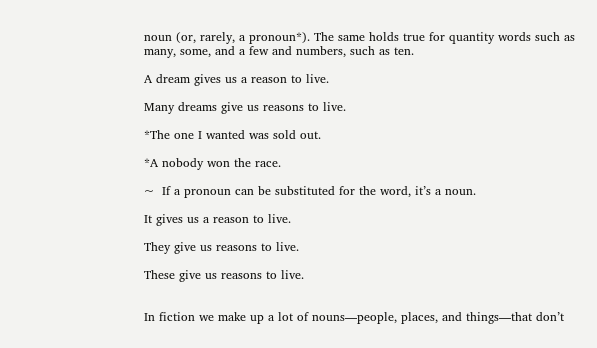noun (or, rarely, a pronoun*). The same holds true for quantity words such as many, some, and a few and numbers, such as ten.

A dream gives us a reason to live.

Many dreams give us reasons to live.

*The one I wanted was sold out.

*A nobody won the race.

~  If a pronoun can be substituted for the word, it’s a noun.

It gives us a reason to live.

They give us reasons to live.

These give us reasons to live.


In fiction we make up a lot of nouns—people, places, and things—that don’t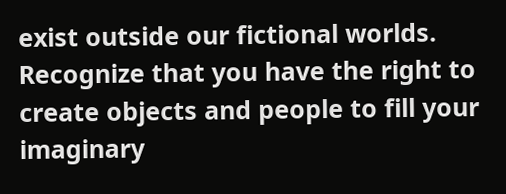exist outside our fictional worlds. Recognize that you have the right to create objects and people to fill your imaginary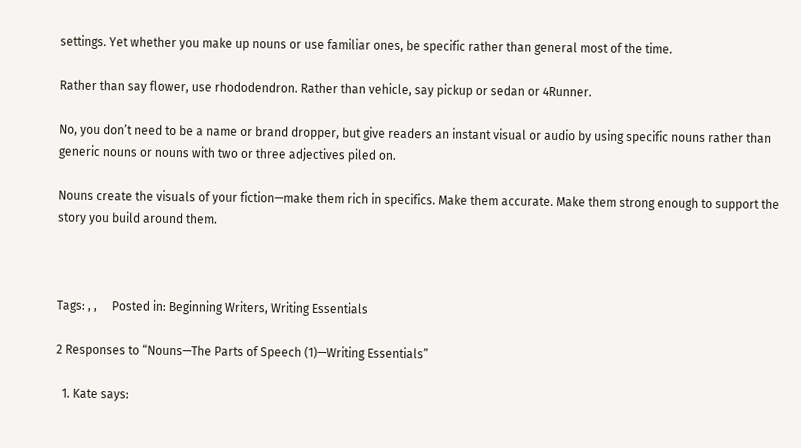settings. Yet whether you make up nouns or use familiar ones, be specific rather than general most of the time.

Rather than say flower, use rhododendron. Rather than vehicle, say pickup or sedan or 4Runner.

No, you don’t need to be a name or brand dropper, but give readers an instant visual or audio by using specific nouns rather than generic nouns or nouns with two or three adjectives piled on.

Nouns create the visuals of your fiction—make them rich in specifics. Make them accurate. Make them strong enough to support the story you build around them.



Tags: , ,     Posted in: Beginning Writers, Writing Essentials

2 Responses to “Nouns—The Parts of Speech (1)—Writing Essentials”

  1. Kate says: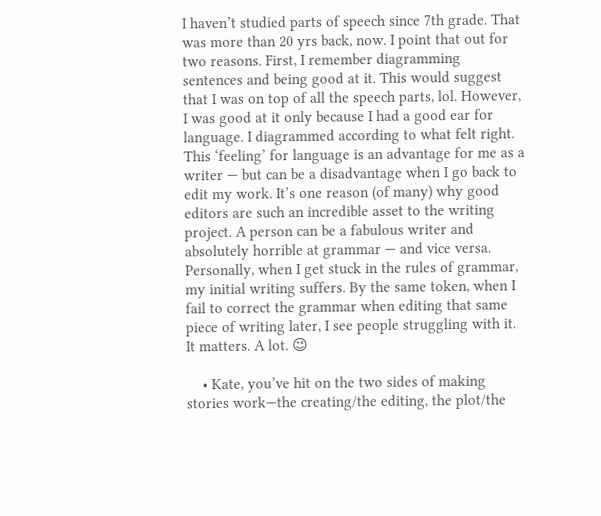I haven’t studied parts of speech since 7th grade. That was more than 20 yrs back, now. I point that out for two reasons. First, I remember diagramming sentences and being good at it. This would suggest that I was on top of all the speech parts, lol. However, I was good at it only because I had a good ear for language. I diagrammed according to what felt right. This ‘feeling’ for language is an advantage for me as a writer — but can be a disadvantage when I go back to edit my work. It’s one reason (of many) why good editors are such an incredible asset to the writing project. A person can be a fabulous writer and absolutely horrible at grammar — and vice versa. Personally, when I get stuck in the rules of grammar, my initial writing suffers. By the same token, when I fail to correct the grammar when editing that same piece of writing later, I see people struggling with it. It matters. A lot. 😉

    • Kate, you’ve hit on the two sides of making stories work—the creating/the editing, the plot/the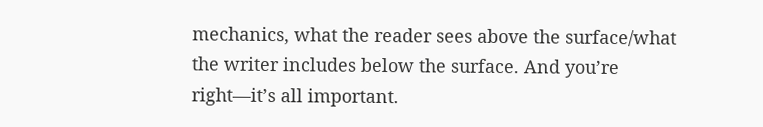mechanics, what the reader sees above the surface/what the writer includes below the surface. And you’re right—it’s all important.